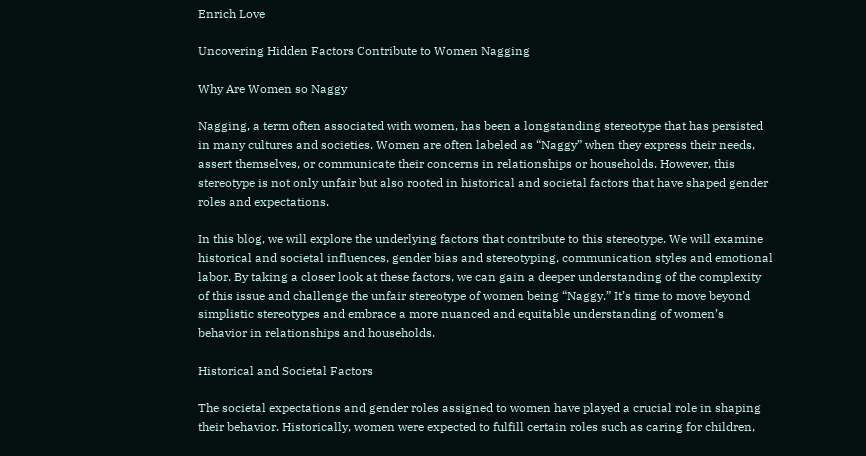Enrich Love

Uncovering Hidden Factors Contribute to Women Nagging

Why Are Women so Naggy

Nagging, a term often associated with women, has been a longstanding stereotype that has persisted in many cultures and societies. Women are often labeled as “Naggy” when they express their needs, assert themselves, or communicate their concerns in relationships or households. However, this stereotype is not only unfair but also rooted in historical and societal factors that have shaped gender roles and expectations.

In this blog, we will explore the underlying factors that contribute to this stereotype. We will examine historical and societal influences, gender bias and stereotyping, communication styles and emotional labor. By taking a closer look at these factors, we can gain a deeper understanding of the complexity of this issue and challenge the unfair stereotype of women being “Naggy.” It’s time to move beyond simplistic stereotypes and embrace a more nuanced and equitable understanding of women’s behavior in relationships and households.

Historical and Societal Factors

The societal expectations and gender roles assigned to women have played a crucial role in shaping their behavior. Historically, women were expected to fulfill certain roles such as caring for children,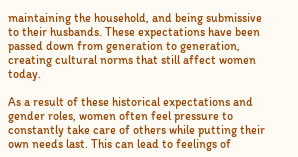maintaining the household, and being submissive to their husbands. These expectations have been passed down from generation to generation, creating cultural norms that still affect women today.

As a result of these historical expectations and gender roles, women often feel pressure to constantly take care of others while putting their own needs last. This can lead to feelings of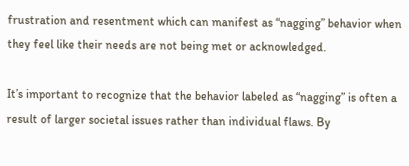frustration and resentment which can manifest as “nagging” behavior when they feel like their needs are not being met or acknowledged.

It’s important to recognize that the behavior labeled as “nagging” is often a result of larger societal issues rather than individual flaws. By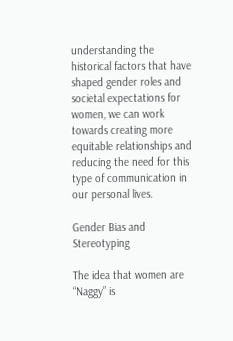understanding the historical factors that have shaped gender roles and societal expectations for women, we can work towards creating more equitable relationships and reducing the need for this type of communication in our personal lives.

Gender Bias and Stereotyping

The idea that women are “Naggy” is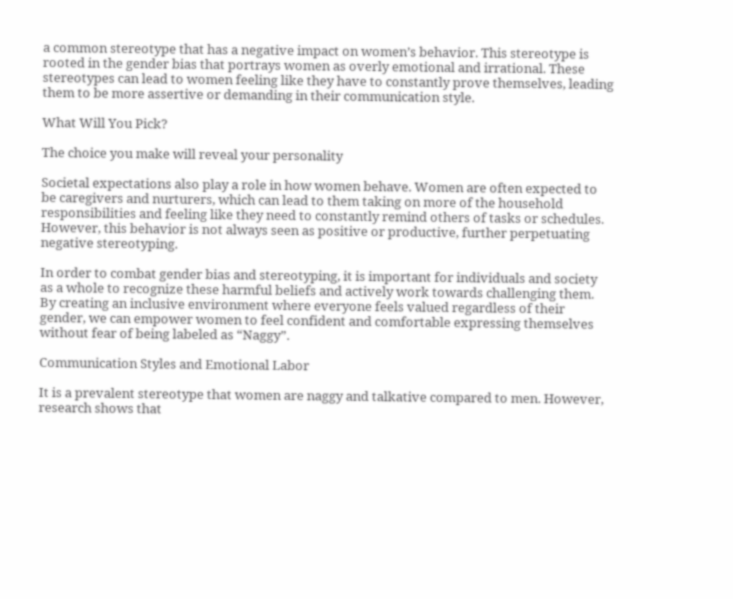a common stereotype that has a negative impact on women’s behavior. This stereotype is rooted in the gender bias that portrays women as overly emotional and irrational. These stereotypes can lead to women feeling like they have to constantly prove themselves, leading them to be more assertive or demanding in their communication style.

What Will You Pick?

The choice you make will reveal your personality

Societal expectations also play a role in how women behave. Women are often expected to be caregivers and nurturers, which can lead to them taking on more of the household responsibilities and feeling like they need to constantly remind others of tasks or schedules. However, this behavior is not always seen as positive or productive, further perpetuating negative stereotyping.

In order to combat gender bias and stereotyping, it is important for individuals and society as a whole to recognize these harmful beliefs and actively work towards challenging them. By creating an inclusive environment where everyone feels valued regardless of their gender, we can empower women to feel confident and comfortable expressing themselves without fear of being labeled as “Naggy”.

Communication Styles and Emotional Labor

It is a prevalent stereotype that women are naggy and talkative compared to men. However, research shows that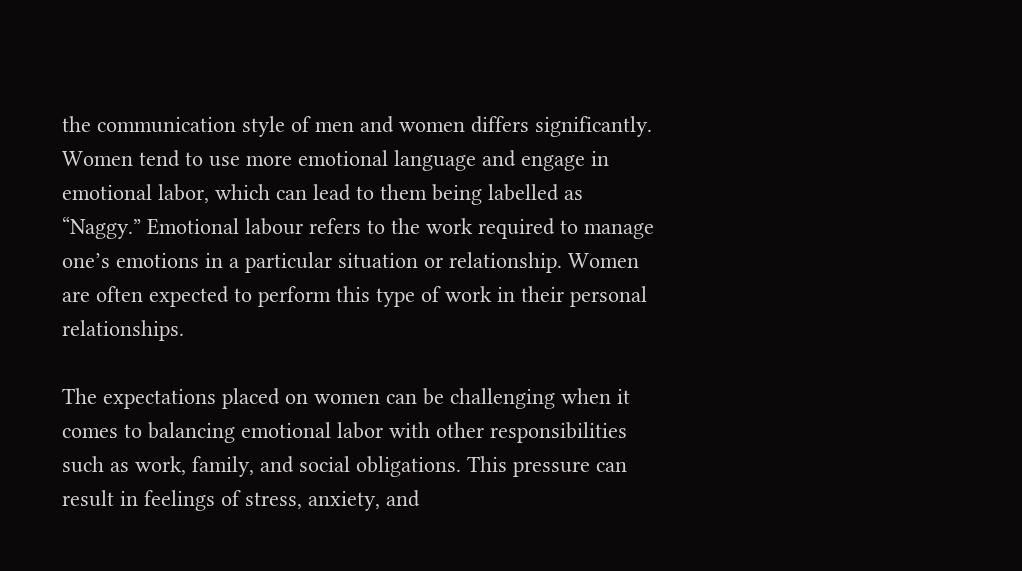the communication style of men and women differs significantly. Women tend to use more emotional language and engage in emotional labor, which can lead to them being labelled as “Naggy.” Emotional labour refers to the work required to manage one’s emotions in a particular situation or relationship. Women are often expected to perform this type of work in their personal relationships.

The expectations placed on women can be challenging when it comes to balancing emotional labor with other responsibilities such as work, family, and social obligations. This pressure can result in feelings of stress, anxiety, and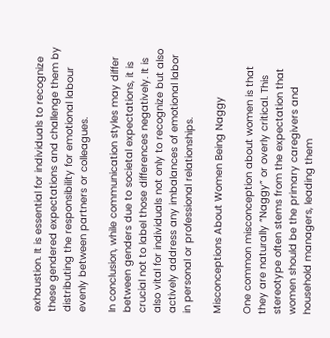exhaustion. It is essential for individuals to recognize these gendered expectations and challenge them by distributing the responsibility for emotional labour evenly between partners or colleagues.

In conclusion, while communication styles may differ between genders due to societal expectations, it is crucial not to label those differences negatively. It is also vital for individuals not only to recognize but also actively address any imbalances of emotional labor in personal or professional relationships.

Misconceptions About Women Being Naggy

One common misconception about women is that they are naturally “Naggy” or overly critical. This stereotype often stems from the expectation that women should be the primary caregivers and household managers, leading them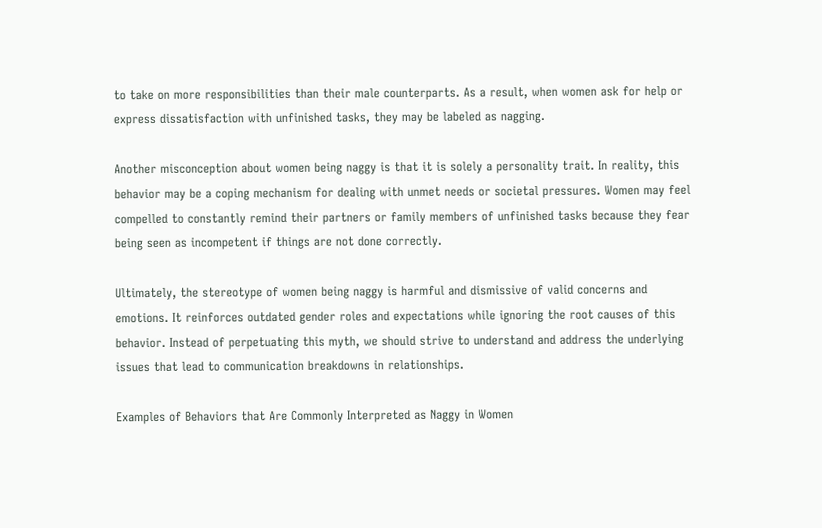to take on more responsibilities than their male counterparts. As a result, when women ask for help or express dissatisfaction with unfinished tasks, they may be labeled as nagging.

Another misconception about women being naggy is that it is solely a personality trait. In reality, this behavior may be a coping mechanism for dealing with unmet needs or societal pressures. Women may feel compelled to constantly remind their partners or family members of unfinished tasks because they fear being seen as incompetent if things are not done correctly.

Ultimately, the stereotype of women being naggy is harmful and dismissive of valid concerns and emotions. It reinforces outdated gender roles and expectations while ignoring the root causes of this behavior. Instead of perpetuating this myth, we should strive to understand and address the underlying issues that lead to communication breakdowns in relationships.

Examples of Behaviors that Are Commonly Interpreted as Naggy in Women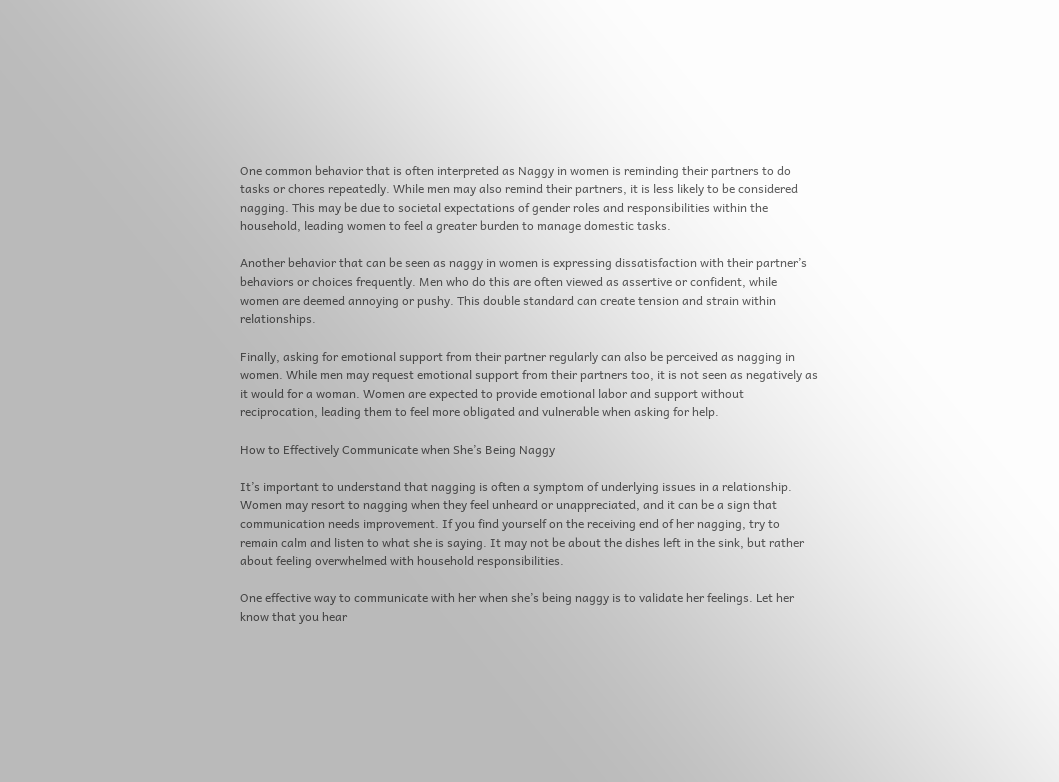One common behavior that is often interpreted as Naggy in women is reminding their partners to do tasks or chores repeatedly. While men may also remind their partners, it is less likely to be considered nagging. This may be due to societal expectations of gender roles and responsibilities within the household, leading women to feel a greater burden to manage domestic tasks.

Another behavior that can be seen as naggy in women is expressing dissatisfaction with their partner’s behaviors or choices frequently. Men who do this are often viewed as assertive or confident, while women are deemed annoying or pushy. This double standard can create tension and strain within relationships.

Finally, asking for emotional support from their partner regularly can also be perceived as nagging in women. While men may request emotional support from their partners too, it is not seen as negatively as it would for a woman. Women are expected to provide emotional labor and support without reciprocation, leading them to feel more obligated and vulnerable when asking for help.

How to Effectively Communicate when She’s Being Naggy

It’s important to understand that nagging is often a symptom of underlying issues in a relationship. Women may resort to nagging when they feel unheard or unappreciated, and it can be a sign that communication needs improvement. If you find yourself on the receiving end of her nagging, try to remain calm and listen to what she is saying. It may not be about the dishes left in the sink, but rather about feeling overwhelmed with household responsibilities.

One effective way to communicate with her when she’s being naggy is to validate her feelings. Let her know that you hear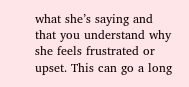what she’s saying and that you understand why she feels frustrated or upset. This can go a long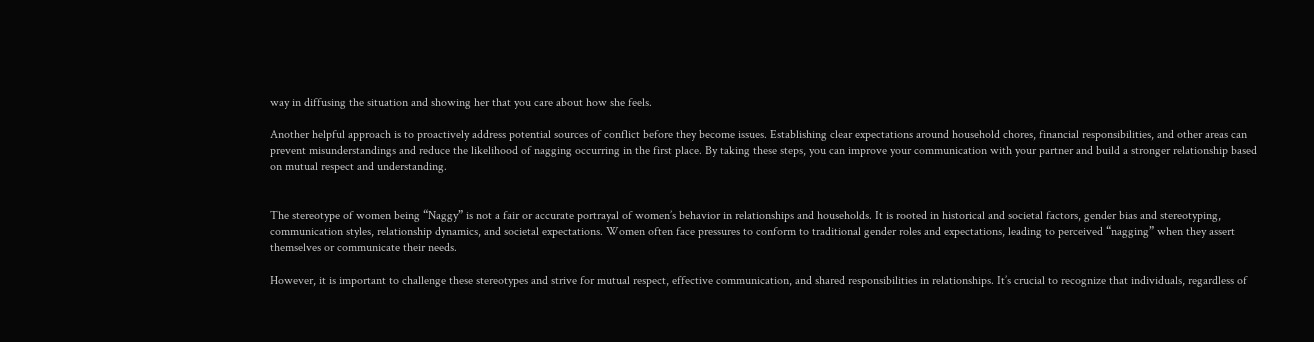way in diffusing the situation and showing her that you care about how she feels.

Another helpful approach is to proactively address potential sources of conflict before they become issues. Establishing clear expectations around household chores, financial responsibilities, and other areas can prevent misunderstandings and reduce the likelihood of nagging occurring in the first place. By taking these steps, you can improve your communication with your partner and build a stronger relationship based on mutual respect and understanding.


The stereotype of women being “Naggy” is not a fair or accurate portrayal of women’s behavior in relationships and households. It is rooted in historical and societal factors, gender bias and stereotyping, communication styles, relationship dynamics, and societal expectations. Women often face pressures to conform to traditional gender roles and expectations, leading to perceived “nagging” when they assert themselves or communicate their needs.

However, it is important to challenge these stereotypes and strive for mutual respect, effective communication, and shared responsibilities in relationships. It’s crucial to recognize that individuals, regardless of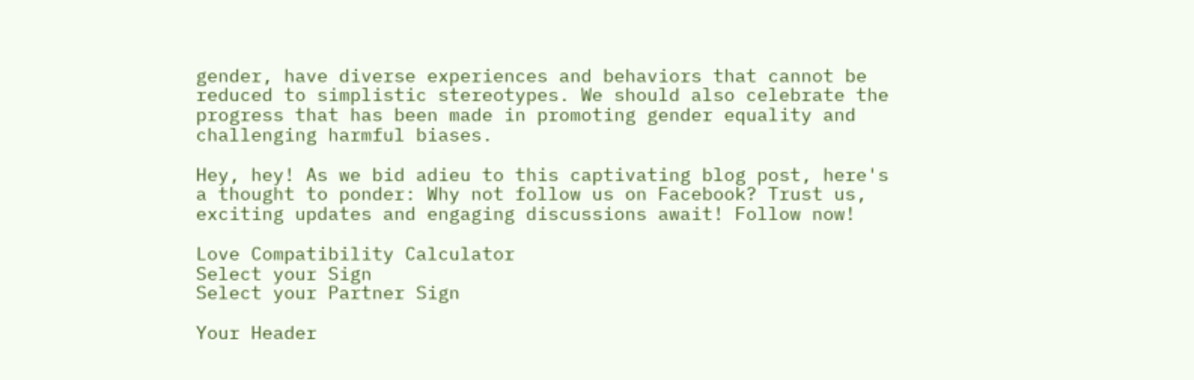gender, have diverse experiences and behaviors that cannot be reduced to simplistic stereotypes. We should also celebrate the progress that has been made in promoting gender equality and challenging harmful biases.

Hey, hey! As we bid adieu to this captivating blog post, here's a thought to ponder: Why not follow us on Facebook? Trust us, exciting updates and engaging discussions await! Follow now!

Love Compatibility Calculator
Select your Sign
Select your Partner Sign

Your Header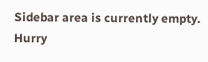Sidebar area is currently empty. Hurry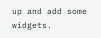up and add some widgets.